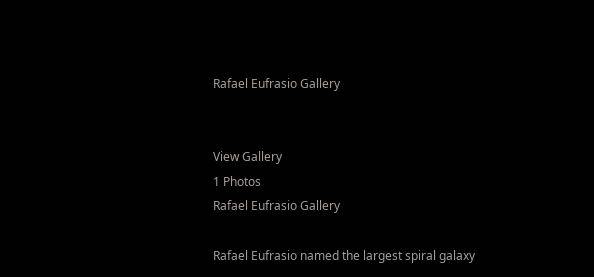Rafael Eufrasio Gallery


View Gallery
1 Photos
Rafael Eufrasio Gallery

Rafael Eufrasio named the largest spiral galaxy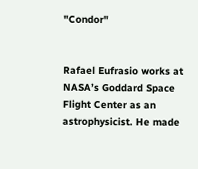"Condor"


Rafael Eufrasio works at NASA’s Goddard Space Flight Center as an astrophysicist. He made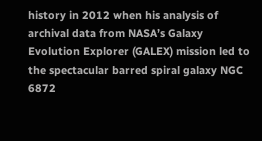history in 2012 when his analysis of archival data from NASA’s Galaxy Evolution Explorer (GALEX) mission led to the spectacular barred spiral galaxy NGC 6872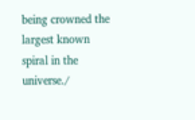being crowned the largest known spiral in the universe./